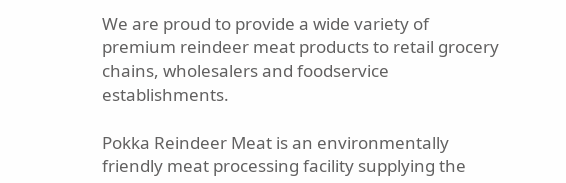We are proud to provide a wide variety of premium reindeer meat products to retail grocery chains, wholesalers and foodservice establishments.

Pokka Reindeer Meat is an environmentally friendly meat processing facility supplying the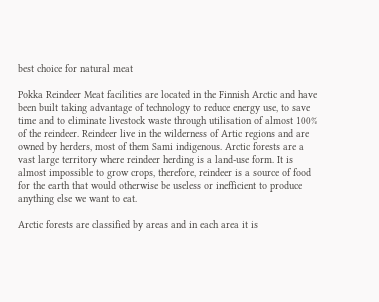best choice for natural meat

Pokka Reindeer Meat facilities are located in the Finnish Arctic and have been built taking advantage of technology to reduce energy use, to save time and to eliminate livestock waste through utilisation of almost 100% of the reindeer. Reindeer live in the wilderness of Artic regions and are owned by herders, most of them Sami indigenous. Arctic forests are a vast large territory where reindeer herding is a land-use form. It is almost impossible to grow crops, therefore, reindeer is a source of food for the earth that would otherwise be useless or inefficient to produce anything else we want to eat.

Arctic forests are classified by areas and in each area it is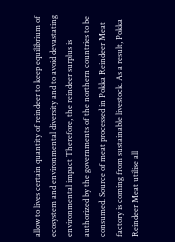allow to lives certain quantity of reindeer to keep equilibrium of ecosystem and environmental diversity and to avoid devastating environmental impact Therefore, the reindeer surplus is authorized by the governments of the northern countries to be consumed. Source of meat processed in Pokka Reindeer Meat factory is coming from sustainable livestock. As a result, Pokka Reindeer Meat utilise all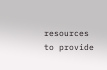resources to provide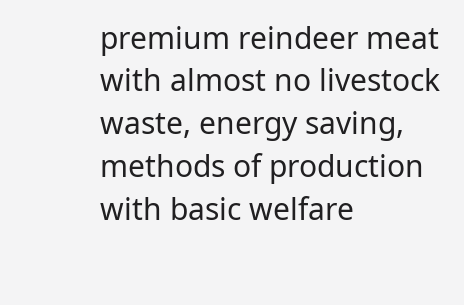premium reindeer meat with almost no livestock waste, energy saving, methods of production with basic welfare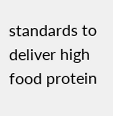standards to deliver high food protein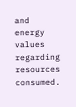and energy values regarding resources consumed.